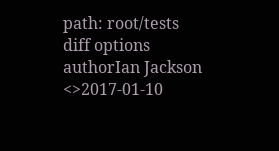path: root/tests
diff options
authorIan Jackson <>2017-01-10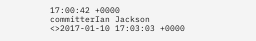17:00:42 +0000
committerIan Jackson <>2017-01-10 17:03:03 +0000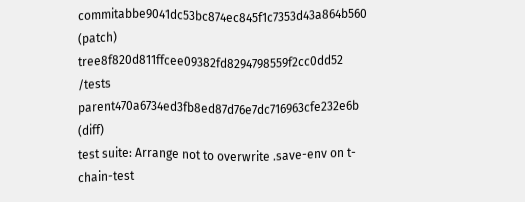commitabbe9041dc53bc874ec845f1c7353d43a864b560 (patch)
tree8f820d811ffcee09382fd8294798559f2cc0dd52 /tests
parent470a6734ed3fb8ed87d76e7dc716963cfe232e6b (diff)
test suite: Arrange not to overwrite .save-env on t-chain-test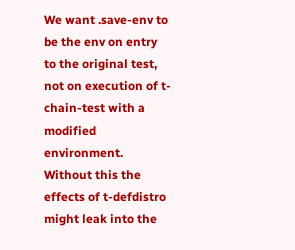We want .save-env to be the env on entry to the original test, not on execution of t-chain-test with a modified environment. Without this the effects of t-defdistro might leak into the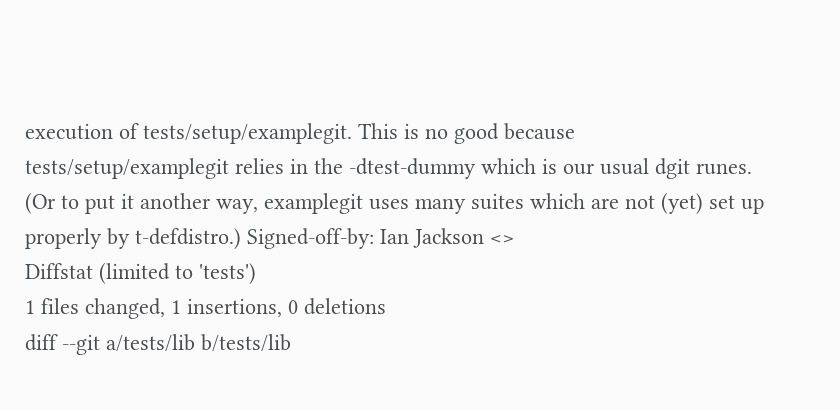execution of tests/setup/examplegit. This is no good because tests/setup/examplegit relies in the -dtest-dummy which is our usual dgit runes. (Or to put it another way, examplegit uses many suites which are not (yet) set up properly by t-defdistro.) Signed-off-by: Ian Jackson <>
Diffstat (limited to 'tests')
1 files changed, 1 insertions, 0 deletions
diff --git a/tests/lib b/tests/lib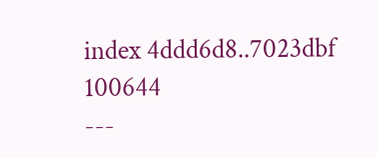index 4ddd6d8..7023dbf 100644
---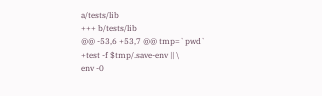a/tests/lib
+++ b/tests/lib
@@ -53,6 +53,7 @@ tmp=`pwd`
+test -f $tmp/.save-env || \
env -0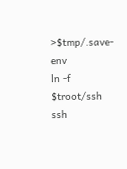>$tmp/.save-env
ln -f $troot/ssh ssh